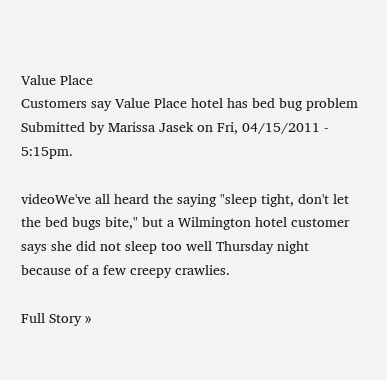Value Place
Customers say Value Place hotel has bed bug problem
Submitted by Marissa Jasek on Fri, 04/15/2011 - 5:15pm.

videoWe've all heard the saying "sleep tight, don't let the bed bugs bite," but a Wilmington hotel customer says she did not sleep too well Thursday night because of a few creepy crawlies.

Full Story »